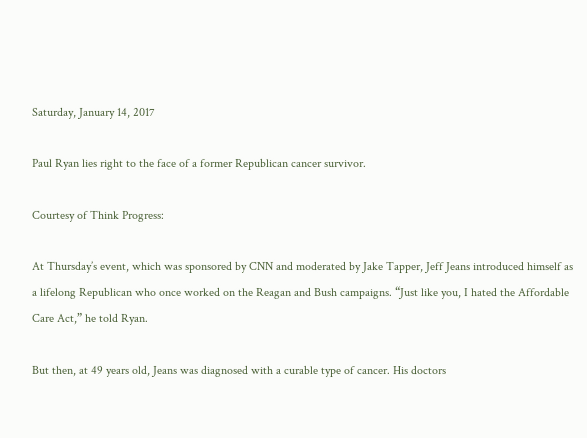Saturday, January 14, 2017

Paul Ryan lies right to the face of a former Republican cancer survivor.

Courtesy of Think Progress:

At Thursday’s event, which was sponsored by CNN and moderated by Jake Tapper, Jeff Jeans introduced himself as a lifelong Republican who once worked on the Reagan and Bush campaigns. “Just like you, I hated the Affordable Care Act,” he told Ryan.

But then, at 49 years old, Jeans was diagnosed with a curable type of cancer. His doctors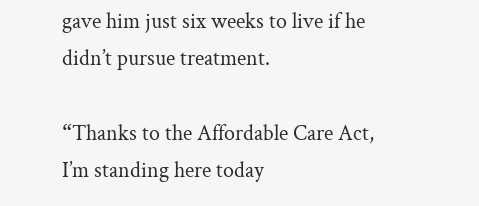gave him just six weeks to live if he didn’t pursue treatment.

“Thanks to the Affordable Care Act, I’m standing here today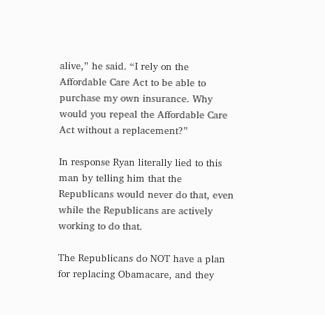alive,” he said. “I rely on the Affordable Care Act to be able to purchase my own insurance. Why would you repeal the Affordable Care Act without a replacement?”

In response Ryan literally lied to this man by telling him that the Republicans would never do that, even while the Republicans are actively working to do that.

The Republicans do NOT have a plan for replacing Obamacare, and they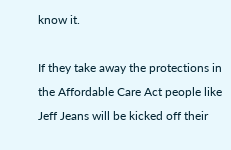know it.

If they take away the protections in the Affordable Care Act people like Jeff Jeans will be kicked off their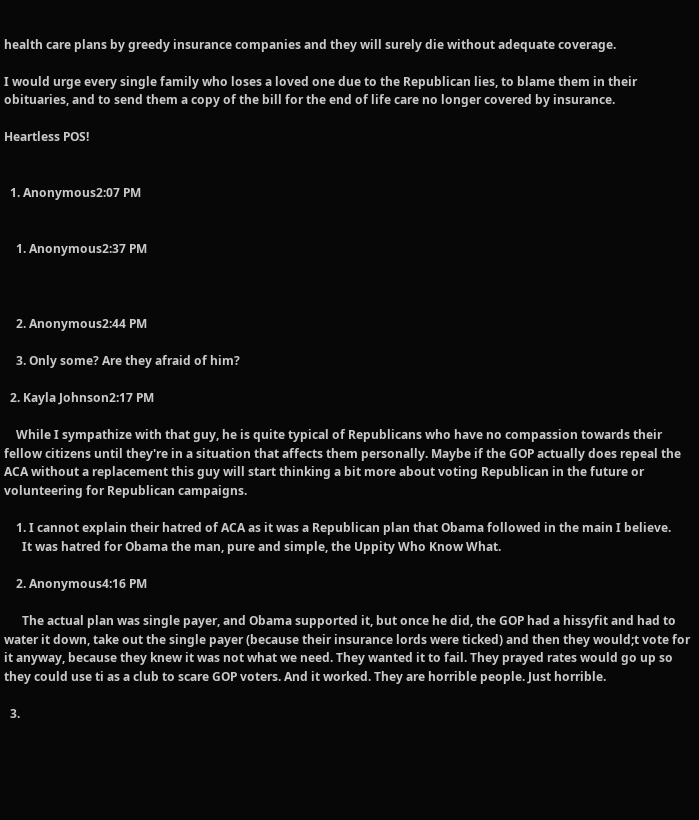health care plans by greedy insurance companies and they will surely die without adequate coverage.

I would urge every single family who loses a loved one due to the Republican lies, to blame them in their obituaries, and to send them a copy of the bill for the end of life care no longer covered by insurance.

Heartless POS!


  1. Anonymous2:07 PM


    1. Anonymous2:37 PM



    2. Anonymous2:44 PM

    3. Only some? Are they afraid of him?

  2. Kayla Johnson2:17 PM

    While I sympathize with that guy, he is quite typical of Republicans who have no compassion towards their fellow citizens until they're in a situation that affects them personally. Maybe if the GOP actually does repeal the ACA without a replacement this guy will start thinking a bit more about voting Republican in the future or volunteering for Republican campaigns.

    1. I cannot explain their hatred of ACA as it was a Republican plan that Obama followed in the main I believe.
      It was hatred for Obama the man, pure and simple, the Uppity Who Know What.

    2. Anonymous4:16 PM

      The actual plan was single payer, and Obama supported it, but once he did, the GOP had a hissyfit and had to water it down, take out the single payer (because their insurance lords were ticked) and then they would;t vote for it anyway, because they knew it was not what we need. They wanted it to fail. They prayed rates would go up so they could use ti as a club to scare GOP voters. And it worked. They are horrible people. Just horrible.

  3.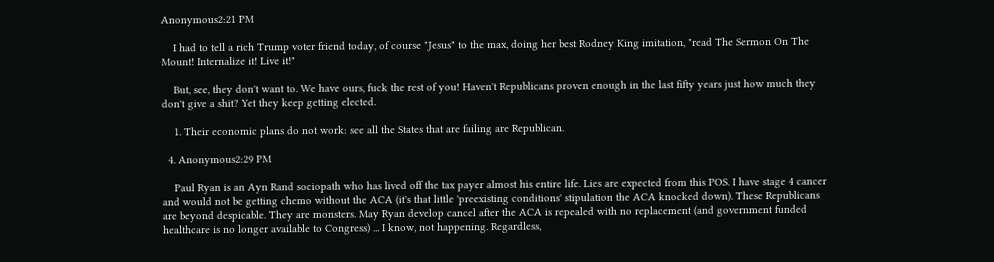Anonymous2:21 PM

    I had to tell a rich Trump voter friend today, of course "Jesus" to the max, doing her best Rodney King imitation, "read The Sermon On The Mount! Internalize it! Live it!"

    But, see, they don't want to. We have ours, fuck the rest of you! Haven't Republicans proven enough in the last fifty years just how much they don't give a shit? Yet they keep getting elected.

    1. Their economic plans do not work: see all the States that are failing are Republican.

  4. Anonymous2:29 PM

    Paul Ryan is an Ayn Rand sociopath who has lived off the tax payer almost his entire life. Lies are expected from this POS. I have stage 4 cancer and would not be getting chemo without the ACA (it's that little 'preexisting conditions' stipulation the ACA knocked down). These Republicans are beyond despicable. They are monsters. May Ryan develop cancel after the ACA is repealed with no replacement (and government funded healthcare is no longer available to Congress) ... I know, not happening. Regardless,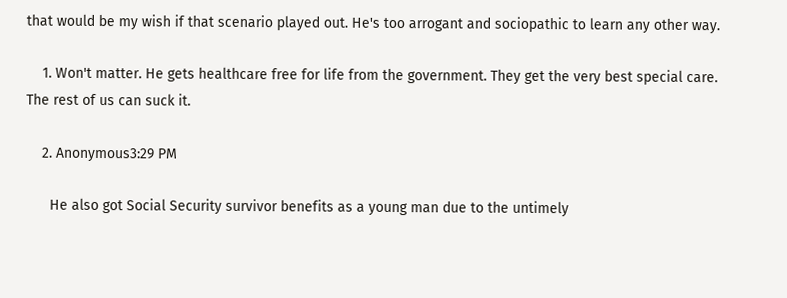that would be my wish if that scenario played out. He's too arrogant and sociopathic to learn any other way.

    1. Won't matter. He gets healthcare free for life from the government. They get the very best special care. The rest of us can suck it.

    2. Anonymous3:29 PM

      He also got Social Security survivor benefits as a young man due to the untimely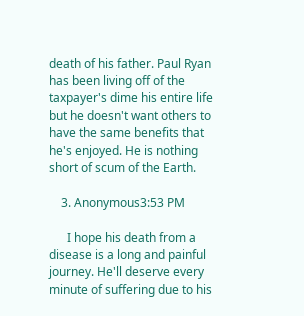death of his father. Paul Ryan has been living off of the taxpayer's dime his entire life but he doesn't want others to have the same benefits that he's enjoyed. He is nothing short of scum of the Earth.

    3. Anonymous3:53 PM

      I hope his death from a disease is a long and painful journey. He'll deserve every minute of suffering due to his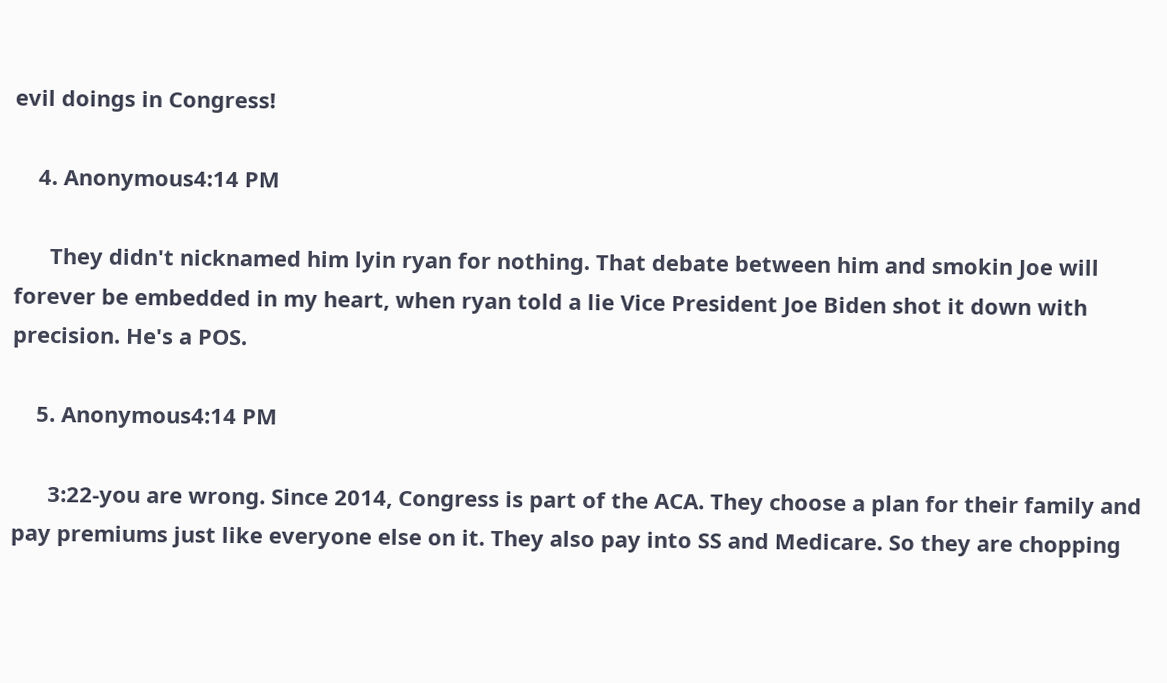evil doings in Congress!

    4. Anonymous4:14 PM

      They didn't nicknamed him lyin ryan for nothing. That debate between him and smokin Joe will forever be embedded in my heart, when ryan told a lie Vice President Joe Biden shot it down with precision. He's a POS.

    5. Anonymous4:14 PM

      3:22-you are wrong. Since 2014, Congress is part of the ACA. They choose a plan for their family and pay premiums just like everyone else on it. They also pay into SS and Medicare. So they are chopping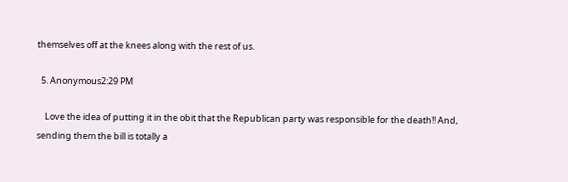themselves off at the knees along with the rest of us.

  5. Anonymous2:29 PM

    Love the idea of putting it in the obit that the Republican party was responsible for the death!! And, sending them the bill is totally a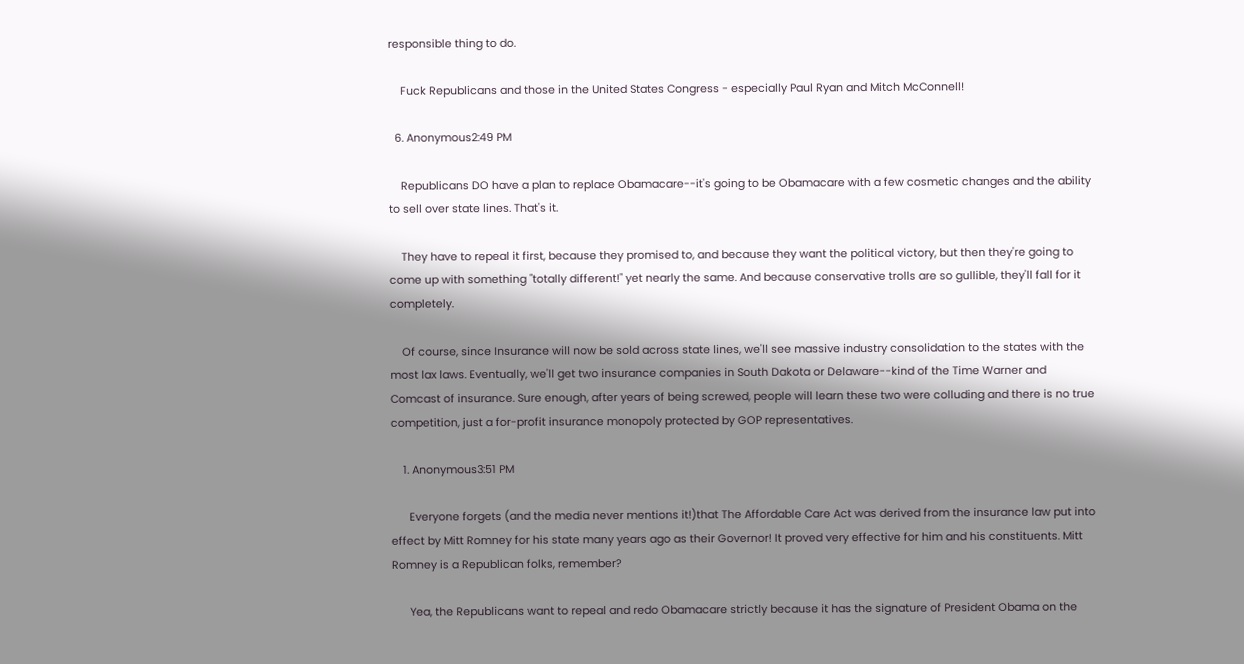responsible thing to do.

    Fuck Republicans and those in the United States Congress - especially Paul Ryan and Mitch McConnell!

  6. Anonymous2:49 PM

    Republicans DO have a plan to replace Obamacare--it's going to be Obamacare with a few cosmetic changes and the ability to sell over state lines. That's it.

    They have to repeal it first, because they promised to, and because they want the political victory, but then they're going to come up with something "totally different!" yet nearly the same. And because conservative trolls are so gullible, they'll fall for it completely.

    Of course, since Insurance will now be sold across state lines, we'll see massive industry consolidation to the states with the most lax laws. Eventually, we'll get two insurance companies in South Dakota or Delaware--kind of the Time Warner and Comcast of insurance. Sure enough, after years of being screwed, people will learn these two were colluding and there is no true competition, just a for-profit insurance monopoly protected by GOP representatives.

    1. Anonymous3:51 PM

      Everyone forgets (and the media never mentions it!)that The Affordable Care Act was derived from the insurance law put into effect by Mitt Romney for his state many years ago as their Governor! It proved very effective for him and his constituents. Mitt Romney is a Republican folks, remember?

      Yea, the Republicans want to repeal and redo Obamacare strictly because it has the signature of President Obama on the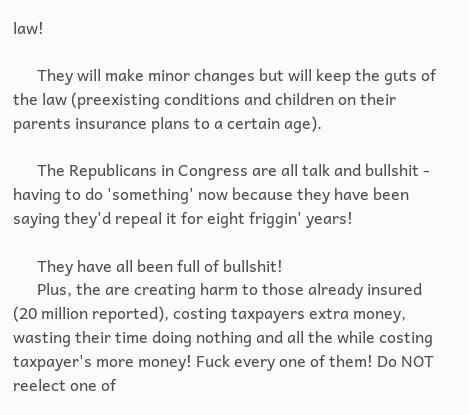law!

      They will make minor changes but will keep the guts of the law (preexisting conditions and children on their parents insurance plans to a certain age).

      The Republicans in Congress are all talk and bullshit - having to do 'something' now because they have been saying they'd repeal it for eight friggin' years!

      They have all been full of bullshit!
      Plus, the are creating harm to those already insured (20 million reported), costing taxpayers extra money, wasting their time doing nothing and all the while costing taxpayer's more money! Fuck every one of them! Do NOT reelect one of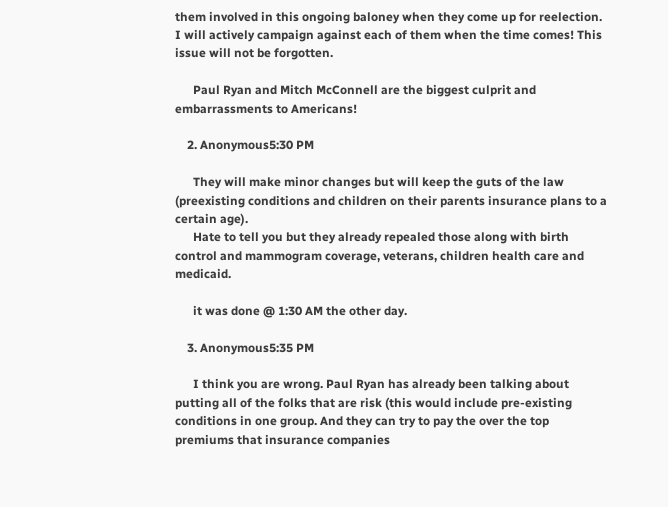them involved in this ongoing baloney when they come up for reelection. I will actively campaign against each of them when the time comes! This issue will not be forgotten.

      Paul Ryan and Mitch McConnell are the biggest culprit and embarrassments to Americans!

    2. Anonymous5:30 PM

      They will make minor changes but will keep the guts of the law (preexisting conditions and children on their parents insurance plans to a certain age).
      Hate to tell you but they already repealed those along with birth control and mammogram coverage, veterans, children health care and medicaid.

      it was done @ 1:30 AM the other day.

    3. Anonymous5:35 PM

      I think you are wrong. Paul Ryan has already been talking about putting all of the folks that are risk (this would include pre-existing conditions in one group. And they can try to pay the over the top premiums that insurance companies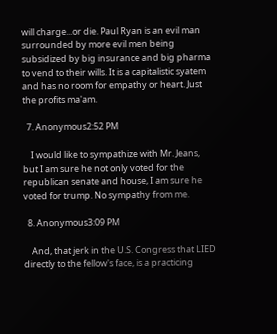will charge...or die. Paul Ryan is an evil man surrounded by more evil men being subsidized by big insurance and big pharma to vend to their wills. It is a capitalistic syatem and has no room for empathy or heart. Just the profits ma'am.

  7. Anonymous2:52 PM

    I would like to sympathize with Mr. Jeans, but I am sure he not only voted for the republican senate and house, I am sure he voted for trump. No sympathy from me.

  8. Anonymous3:09 PM

    And, that jerk in the U.S. Congress that LIED directly to the fellow's face, is a practicing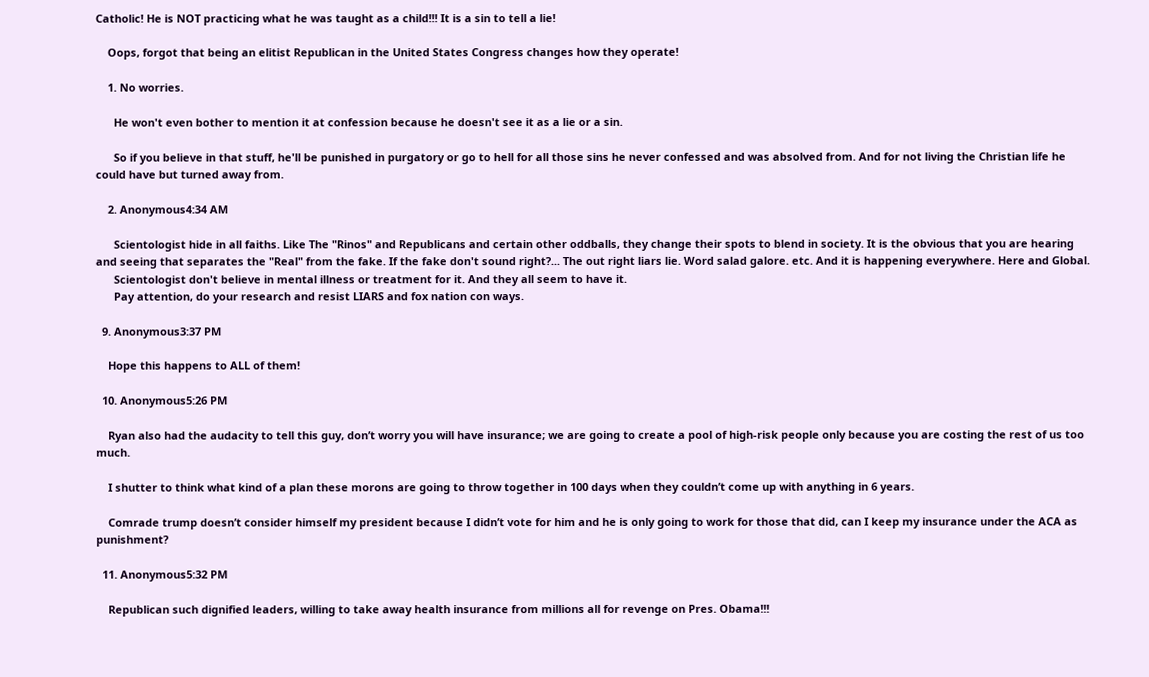Catholic! He is NOT practicing what he was taught as a child!!! It is a sin to tell a lie!

    Oops, forgot that being an elitist Republican in the United States Congress changes how they operate!

    1. No worries.

      He won't even bother to mention it at confession because he doesn't see it as a lie or a sin.

      So if you believe in that stuff, he'll be punished in purgatory or go to hell for all those sins he never confessed and was absolved from. And for not living the Christian life he could have but turned away from.

    2. Anonymous4:34 AM

      Scientologist hide in all faiths. Like The "Rinos" and Republicans and certain other oddballs, they change their spots to blend in society. It is the obvious that you are hearing and seeing that separates the "Real" from the fake. If the fake don't sound right?... The out right liars lie. Word salad galore. etc. And it is happening everywhere. Here and Global.
      Scientologist don't believe in mental illness or treatment for it. And they all seem to have it.
      Pay attention, do your research and resist LIARS and fox nation con ways.

  9. Anonymous3:37 PM

    Hope this happens to ALL of them!

  10. Anonymous5:26 PM

    Ryan also had the audacity to tell this guy, don’t worry you will have insurance; we are going to create a pool of high-risk people only because you are costing the rest of us too much.

    I shutter to think what kind of a plan these morons are going to throw together in 100 days when they couldn’t come up with anything in 6 years.

    Comrade trump doesn’t consider himself my president because I didn’t vote for him and he is only going to work for those that did, can I keep my insurance under the ACA as punishment?

  11. Anonymous5:32 PM

    Republican such dignified leaders, willing to take away health insurance from millions all for revenge on Pres. Obama!!!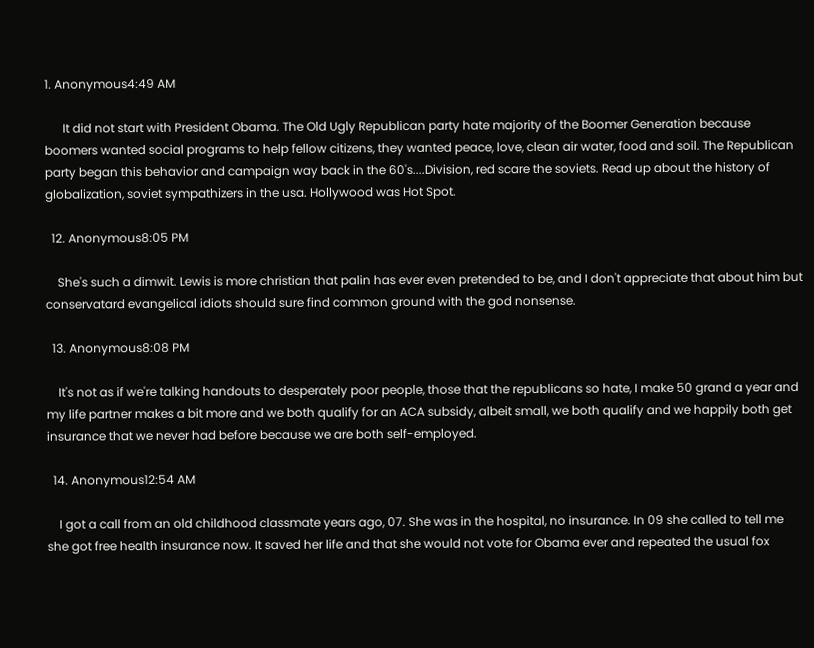1. Anonymous4:49 AM

      It did not start with President Obama. The Old Ugly Republican party hate majority of the Boomer Generation because boomers wanted social programs to help fellow citizens, they wanted peace, love, clean air water, food and soil. The Republican party began this behavior and campaign way back in the 60's....Division, red scare the soviets. Read up about the history of globalization, soviet sympathizers in the usa. Hollywood was Hot Spot.

  12. Anonymous8:05 PM

    She's such a dimwit. Lewis is more christian that palin has ever even pretended to be, and I don't appreciate that about him but conservatard evangelical idiots should sure find common ground with the god nonsense.

  13. Anonymous8:08 PM

    It's not as if we're talking handouts to desperately poor people, those that the republicans so hate, I make 50 grand a year and my life partner makes a bit more and we both qualify for an ACA subsidy, albeit small, we both qualify and we happily both get insurance that we never had before because we are both self-employed.

  14. Anonymous12:54 AM

    I got a call from an old childhood classmate years ago, 07. She was in the hospital, no insurance. In 09 she called to tell me she got free health insurance now. It saved her life and that she would not vote for Obama ever and repeated the usual fox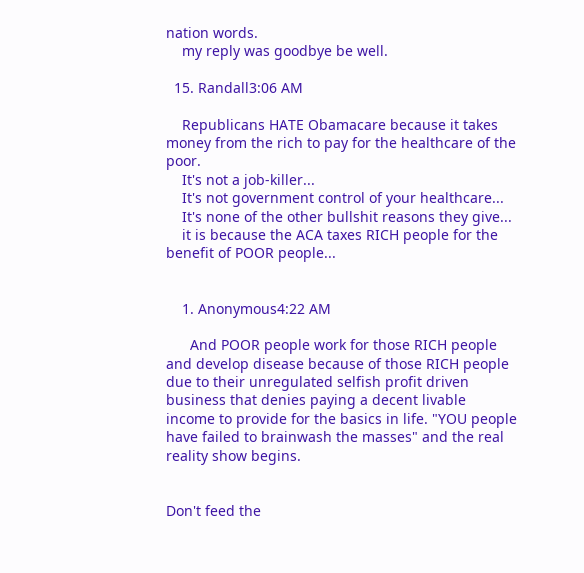nation words.
    my reply was goodbye be well.

  15. Randall3:06 AM

    Republicans HATE Obamacare because it takes money from the rich to pay for the healthcare of the poor.
    It's not a job-killer...
    It's not government control of your healthcare...
    It's none of the other bullshit reasons they give...
    it is because the ACA taxes RICH people for the benefit of POOR people...


    1. Anonymous4:22 AM

      And POOR people work for those RICH people and develop disease because of those RICH people due to their unregulated selfish profit driven business that denies paying a decent livable income to provide for the basics in life. "YOU people have failed to brainwash the masses" and the real reality show begins.


Don't feed the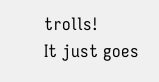trolls!
It just goes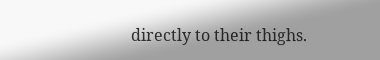directly to their thighs.